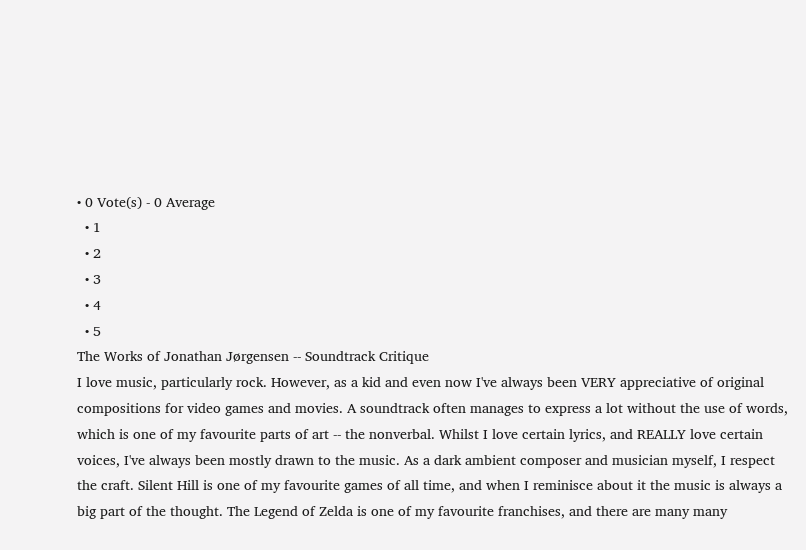• 0 Vote(s) - 0 Average
  • 1
  • 2
  • 3
  • 4
  • 5
The Works of Jonathan Jørgensen -- Soundtrack Critique
I love music, particularly rock. However, as a kid and even now I've always been VERY appreciative of original compositions for video games and movies. A soundtrack often manages to express a lot without the use of words, which is one of my favourite parts of art -- the nonverbal. Whilst I love certain lyrics, and REALLY love certain voices, I've always been mostly drawn to the music. As a dark ambient composer and musician myself, I respect the craft. Silent Hill is one of my favourite games of all time, and when I reminisce about it the music is always a big part of the thought. The Legend of Zelda is one of my favourite franchises, and there are many many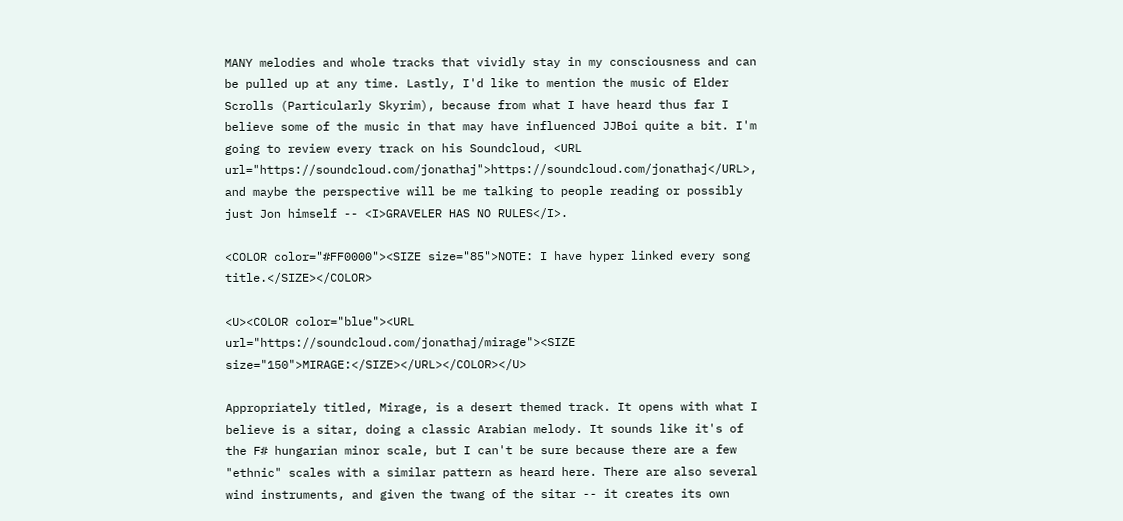MANY melodies and whole tracks that vividly stay in my consciousness and can be pulled up at any time. Lastly, I'd like to mention the music of Elder Scrolls (Particularly Skyrim), because from what I have heard thus far I believe some of the music in that may have influenced JJBoi quite a bit. I'm going to review every track on his Soundcloud, <URL url="https://soundcloud.com/jonathaj">https://soundcloud.com/jonathaj</URL>, and maybe the perspective will be me talking to people reading or possibly just Jon himself -- <I>GRAVELER HAS NO RULES</I>.

<COLOR color="#FF0000"><SIZE size="85">NOTE: I have hyper linked every song title.</SIZE></COLOR>

<U><COLOR color="blue"><URL url="https://soundcloud.com/jonathaj/mirage"><SIZE size="150">MIRAGE:</SIZE></URL></COLOR></U>

Appropriately titled, Mirage, is a desert themed track. It opens with what I believe is a sitar, doing a classic Arabian melody. It sounds like it's of the F# hungarian minor scale, but I can't be sure because there are a few "ethnic" scales with a similar pattern as heard here. There are also several wind instruments, and given the twang of the sitar -- it creates its own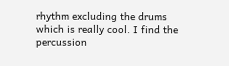rhythm excluding the drums which is really cool. I find the percussion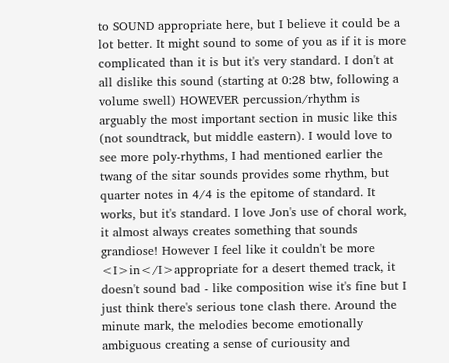to SOUND appropriate here, but I believe it could be a lot better. It might sound to some of you as if it is more complicated than it is but it's very standard. I don't at all dislike this sound (starting at 0:28 btw, following a volume swell) HOWEVER percussion/rhythm is arguably the most important section in music like this (not soundtrack, but middle eastern). I would love to see more poly-rhythms, I had mentioned earlier the twang of the sitar sounds provides some rhythm, but quarter notes in 4/4 is the epitome of standard. It works, but it's standard. I love Jon's use of choral work, it almost always creates something that sounds grandiose! However I feel like it couldn't be more <I>in</I>appropriate for a desert themed track, it doesn't sound bad - like composition wise it's fine but I just think there's serious tone clash there. Around the minute mark, the melodies become emotionally ambiguous creating a sense of curiousity and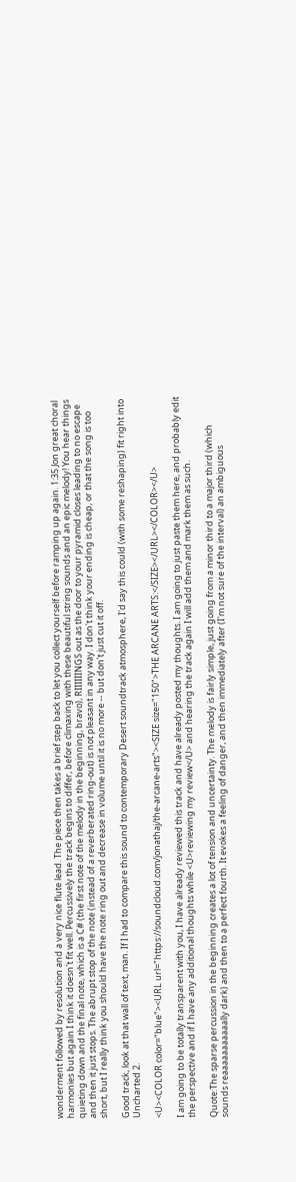wonderment followed by resolution and a very nice flute lead. The piece then takes a brief step back to let you collect yourself before ramping up again. 1:35 Jon great choral harmonies but again I think it doesn't fit well. Percussively the track begins to differ, before climaxing with these beautiful string sounds and an epic melody! You hear things quieting down and the final note, which is a C# (the first note of the melody in the beginning, bravo), RIIIIIINGS out as the door to your pyramid closes leading to no escape and then it just stops. The abrupt stop of the note (instead of a reverberated ring-out) is not pleasant in any way. I don't think your ending is cheap, or that the song is too short, but I really think you should have the note ring out and decrease in volume until it is no more -- but don't just cut it off.

Good track, look at that wall of text, man. If I had to compare this sound to contemporary Desert soundtrack atmosphere, I'd say this could (with some reshaping) fit right into Uncharted 2.

<U><COLOR color="blue"><URL url="https://soundcloud.com/jonathaj/the-arcane-arts"><SIZE size="150">THE ARCANE ARTS:</SIZE></URL></COLOR></U>

I am going to be totally transparent with you, I have already reviewed this track and have already posted my thoughts. I am going to just paste them here, and probably edit the perspective and if I have any additional thoughts while <U>reviewing my review</U> and hearing the track again I will add them and mark them as such.

Quote:The sparse percussion in the beginning creates a lot of tension and uncertainty. The melody is fairly simple, just going from a minor third to a major third (which sounds reaaaaaaaaaaally dark) and then to a perfect fourth. It evokes a feeling of danger, and then immediately after (I'm not sure of the interval) an ambiguous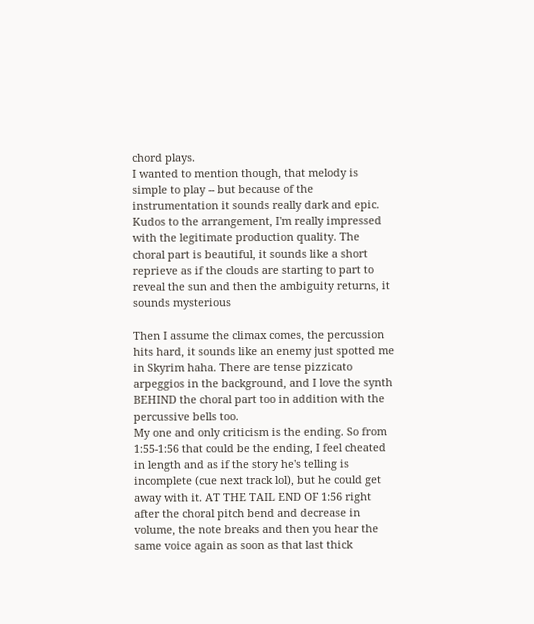chord plays.
I wanted to mention though, that melody is simple to play -- but because of the instrumentation it sounds really dark and epic. Kudos to the arrangement, I'm really impressed with the legitimate production quality. The choral part is beautiful, it sounds like a short reprieve as if the clouds are starting to part to reveal the sun and then the ambiguity returns, it sounds mysterious

Then I assume the climax comes, the percussion hits hard, it sounds like an enemy just spotted me in Skyrim haha. There are tense pizzicato arpeggios in the background, and I love the synth BEHIND the choral part too in addition with the percussive bells too.
My one and only criticism is the ending. So from 1:55-1:56 that could be the ending, I feel cheated in length and as if the story he's telling is incomplete (cue next track lol), but he could get away with it. AT THE TAIL END OF 1:56 right after the choral pitch bend and decrease in volume, the note breaks and then you hear the same voice again as soon as that last thick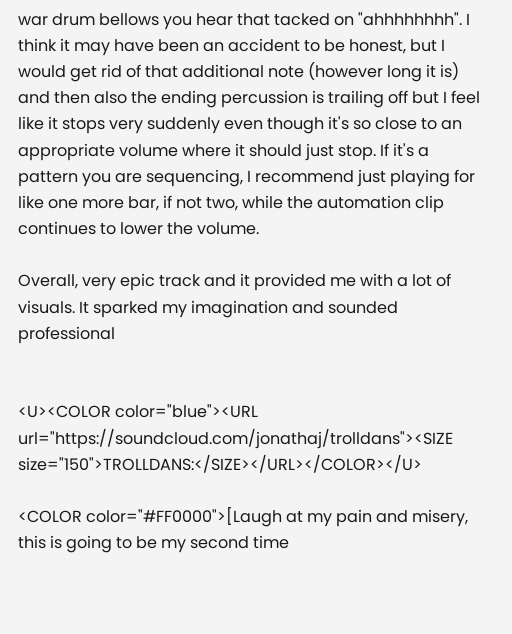war drum bellows you hear that tacked on "ahhhhhhhh". I think it may have been an accident to be honest, but I would get rid of that additional note (however long it is) and then also the ending percussion is trailing off but I feel like it stops very suddenly even though it's so close to an appropriate volume where it should just stop. If it's a pattern you are sequencing, I recommend just playing for like one more bar, if not two, while the automation clip continues to lower the volume.

Overall, very epic track and it provided me with a lot of visuals. It sparked my imagination and sounded professional


<U><COLOR color="blue"><URL url="https://soundcloud.com/jonathaj/trolldans"><SIZE size="150">TROLLDANS:</SIZE></URL></COLOR></U>

<COLOR color="#FF0000">[Laugh at my pain and misery, this is going to be my second time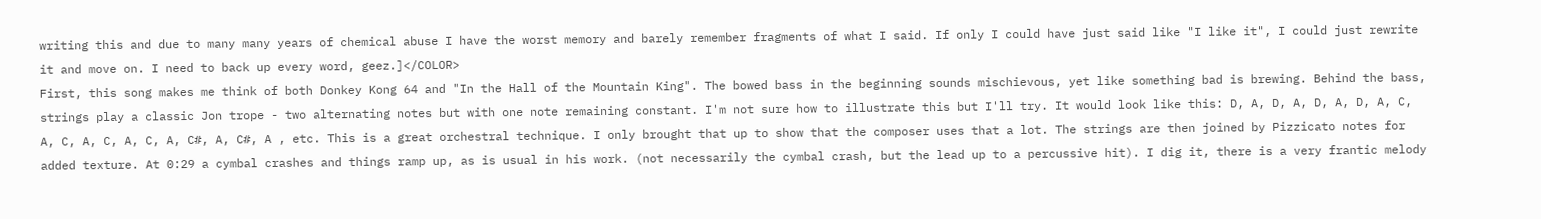writing this and due to many many years of chemical abuse I have the worst memory and barely remember fragments of what I said. If only I could have just said like "I like it", I could just rewrite it and move on. I need to back up every word, geez.]</COLOR>
First, this song makes me think of both Donkey Kong 64 and "In the Hall of the Mountain King". The bowed bass in the beginning sounds mischievous, yet like something bad is brewing. Behind the bass, strings play a classic Jon trope - two alternating notes but with one note remaining constant. I'm not sure how to illustrate this but I'll try. It would look like this: D, A, D, A, D, A, D, A, C, A, C, A, C, A, C, A, C#, A, C#, A , etc. This is a great orchestral technique. I only brought that up to show that the composer uses that a lot. The strings are then joined by Pizzicato notes for added texture. At 0:29 a cymbal crashes and things ramp up, as is usual in his work. (not necessarily the cymbal crash, but the lead up to a percussive hit). I dig it, there is a very frantic melody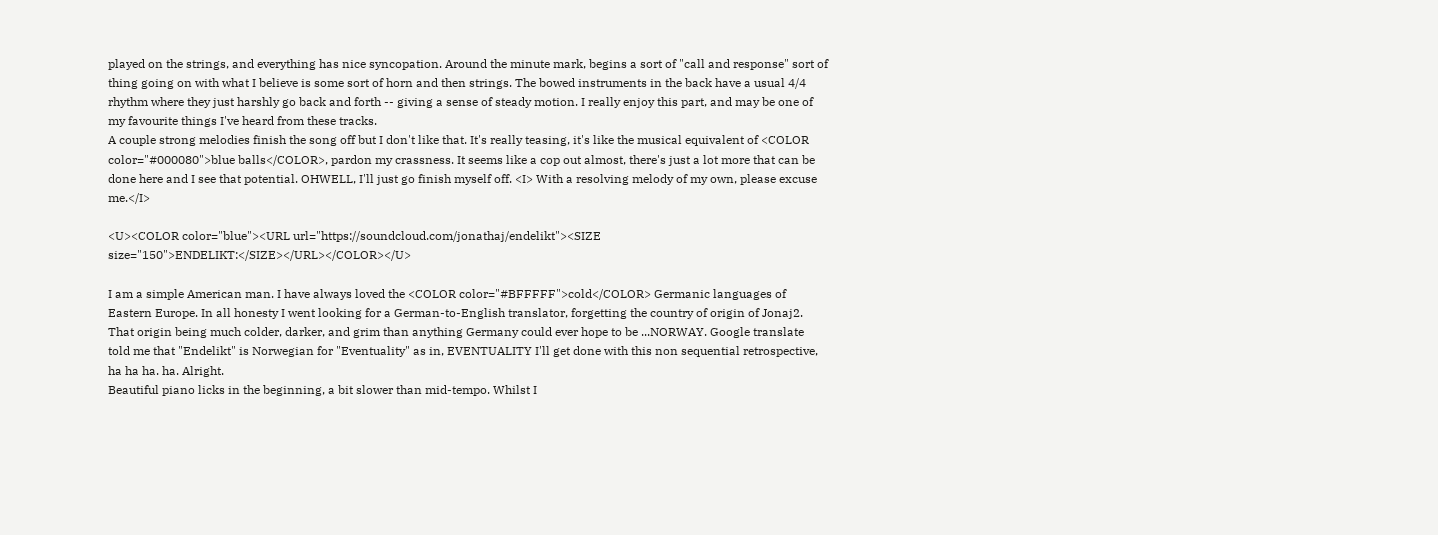played on the strings, and everything has nice syncopation. Around the minute mark, begins a sort of "call and response" sort of thing going on with what I believe is some sort of horn and then strings. The bowed instruments in the back have a usual 4/4 rhythm where they just harshly go back and forth -- giving a sense of steady motion. I really enjoy this part, and may be one of my favourite things I've heard from these tracks.
A couple strong melodies finish the song off but I don't like that. It's really teasing, it's like the musical equivalent of <COLOR color="#000080">blue balls</COLOR>, pardon my crassness. It seems like a cop out almost, there's just a lot more that can be done here and I see that potential. OHWELL, I'll just go finish myself off. <I> With a resolving melody of my own, please excuse me.</I>

<U><COLOR color="blue"><URL url="https://soundcloud.com/jonathaj/endelikt"><SIZE size="150">ENDELIKT:</SIZE></URL></COLOR></U>

I am a simple American man. I have always loved the <COLOR color="#BFFFFF">cold</COLOR> Germanic languages of Eastern Europe. In all honesty I went looking for a German-to-English translator, forgetting the country of origin of Jonaj2. That origin being much colder, darker, and grim than anything Germany could ever hope to be ...NORWAY. Google translate told me that "Endelikt" is Norwegian for "Eventuality" as in, EVENTUALITY I'll get done with this non sequential retrospective, ha ha ha. ha. Alright.
Beautiful piano licks in the beginning, a bit slower than mid-tempo. Whilst I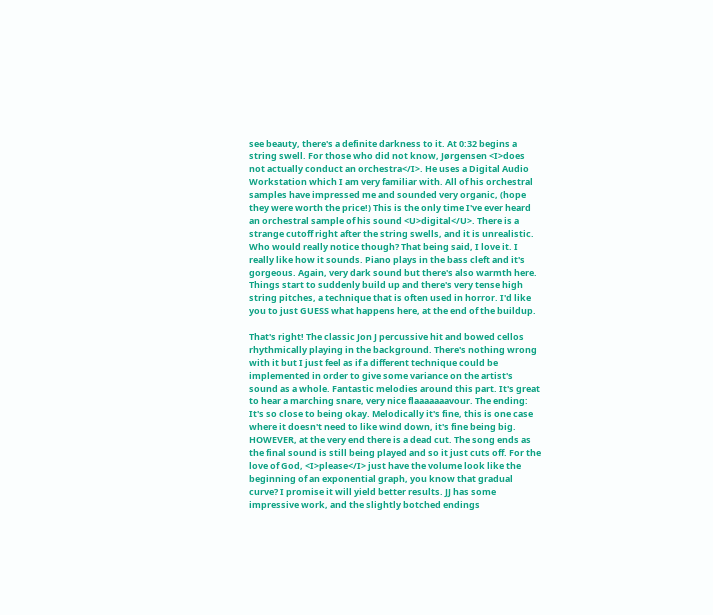see beauty, there's a definite darkness to it. At 0:32 begins a string swell. For those who did not know, Jørgensen <I>does not actually conduct an orchestra</I>. He uses a Digital Audio Workstation which I am very familiar with. All of his orchestral samples have impressed me and sounded very organic, (hope they were worth the price!) This is the only time I've ever heard an orchestral sample of his sound <U>digital</U>. There is a strange cutoff right after the string swells, and it is unrealistic. Who would really notice though? That being said, I love it. I really like how it sounds. Piano plays in the bass cleft and it's gorgeous. Again, very dark sound but there's also warmth here. Things start to suddenly build up and there's very tense high string pitches, a technique that is often used in horror. I'd like you to just GUESS what happens here, at the end of the buildup.

That's right! The classic Jon J percussive hit and bowed cellos rhythmically playing in the background. There's nothing wrong with it but I just feel as if a different technique could be implemented in order to give some variance on the artist's sound as a whole. Fantastic melodies around this part. It's great to hear a marching snare, very nice flaaaaaaavour. The ending: It's so close to being okay. Melodically it's fine, this is one case where it doesn't need to like wind down, it's fine being big. HOWEVER, at the very end there is a dead cut. The song ends as the final sound is still being played and so it just cuts off. For the love of God, <I>please</I> just have the volume look like the beginning of an exponential graph, you know that gradual curve? I promise it will yield better results. JJ has some impressive work, and the slightly botched endings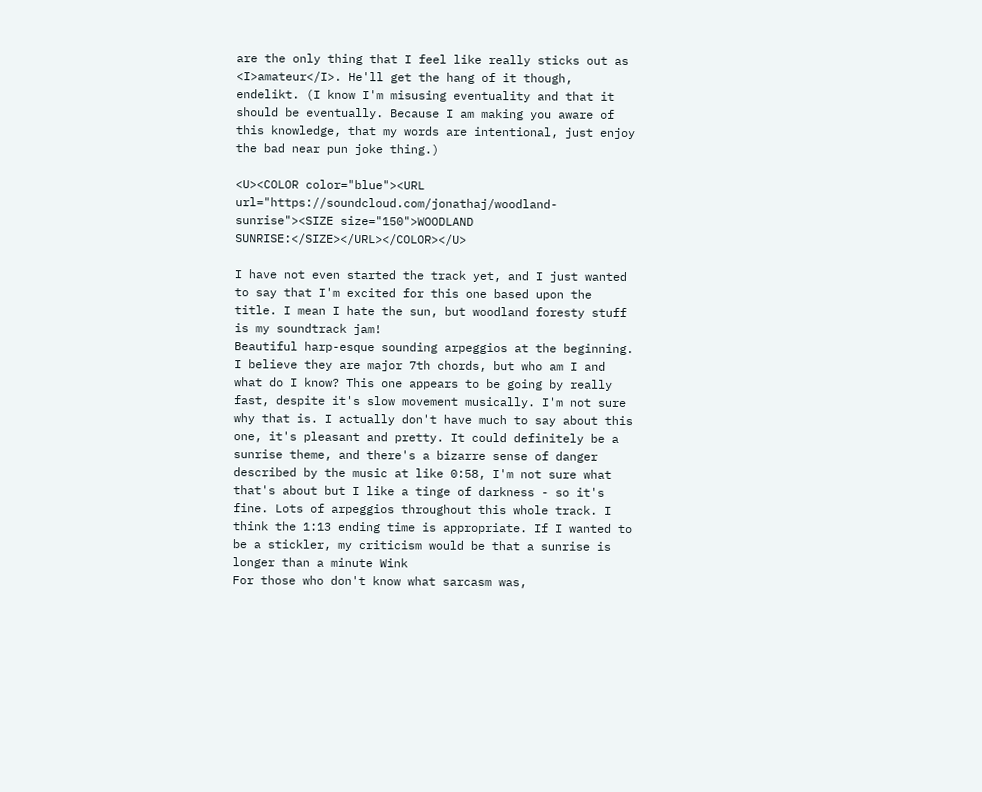are the only thing that I feel like really sticks out as <I>amateur</I>. He'll get the hang of it though, endelikt. (I know I'm misusing eventuality and that it should be eventually. Because I am making you aware of this knowledge, that my words are intentional, just enjoy the bad near pun joke thing.)

<U><COLOR color="blue"><URL url="https://soundcloud.com/jonathaj/woodland-sunrise"><SIZE size="150">WOODLAND SUNRISE:</SIZE></URL></COLOR></U>

I have not even started the track yet, and I just wanted to say that I'm excited for this one based upon the title. I mean I hate the sun, but woodland foresty stuff is my soundtrack jam!
Beautiful harp-esque sounding arpeggios at the beginning. I believe they are major 7th chords, but who am I and what do I know? This one appears to be going by really fast, despite it's slow movement musically. I'm not sure why that is. I actually don't have much to say about this one, it's pleasant and pretty. It could definitely be a sunrise theme, and there's a bizarre sense of danger described by the music at like 0:58, I'm not sure what that's about but I like a tinge of darkness - so it's fine. Lots of arpeggios throughout this whole track. I think the 1:13 ending time is appropriate. If I wanted to be a stickler, my criticism would be that a sunrise is longer than a minute Wink
For those who don't know what sarcasm was,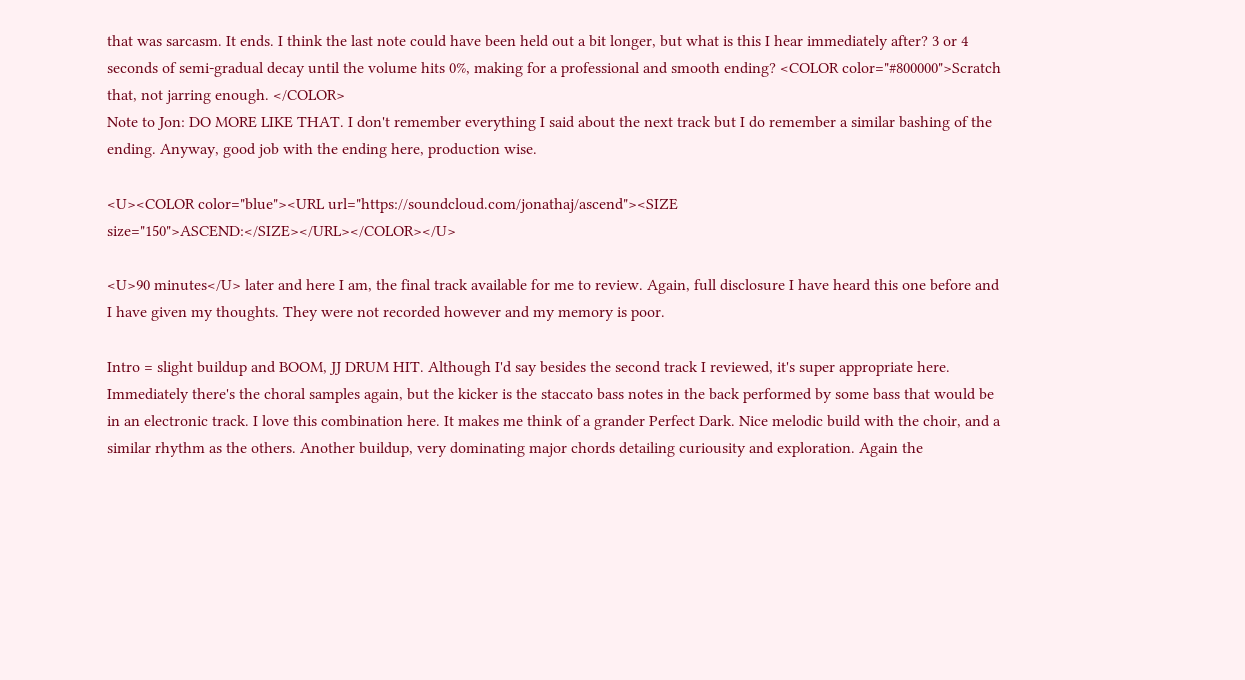that was sarcasm. It ends. I think the last note could have been held out a bit longer, but what is this I hear immediately after? 3 or 4 seconds of semi-gradual decay until the volume hits 0%, making for a professional and smooth ending? <COLOR color="#800000">Scratch that, not jarring enough. </COLOR>
Note to Jon: DO MORE LIKE THAT. I don't remember everything I said about the next track but I do remember a similar bashing of the ending. Anyway, good job with the ending here, production wise.

<U><COLOR color="blue"><URL url="https://soundcloud.com/jonathaj/ascend"><SIZE size="150">ASCEND:</SIZE></URL></COLOR></U>

<U>90 minutes</U> later and here I am, the final track available for me to review. Again, full disclosure I have heard this one before and I have given my thoughts. They were not recorded however and my memory is poor.

Intro = slight buildup and BOOM, JJ DRUM HIT. Although I'd say besides the second track I reviewed, it's super appropriate here. Immediately there's the choral samples again, but the kicker is the staccato bass notes in the back performed by some bass that would be in an electronic track. I love this combination here. It makes me think of a grander Perfect Dark. Nice melodic build with the choir, and a similar rhythm as the others. Another buildup, very dominating major chords detailing curiousity and exploration. Again the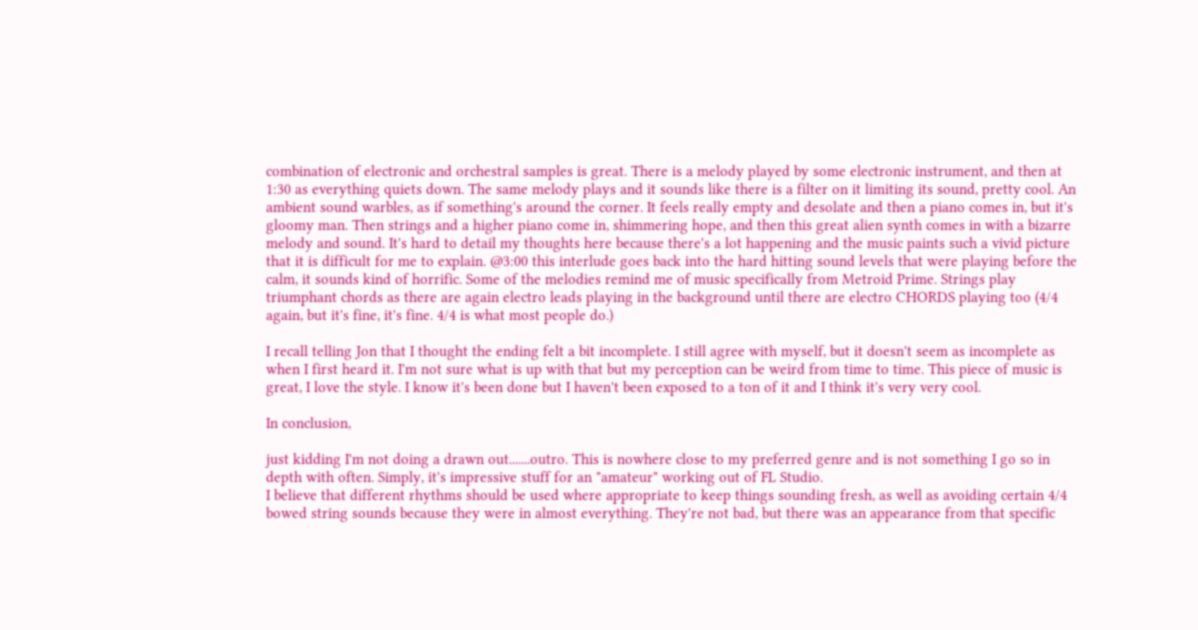combination of electronic and orchestral samples is great. There is a melody played by some electronic instrument, and then at 1:30 as everything quiets down. The same melody plays and it sounds like there is a filter on it limiting its sound, pretty cool. An ambient sound warbles, as if something's around the corner. It feels really empty and desolate and then a piano comes in, but it's gloomy man. Then strings and a higher piano come in, shimmering hope, and then this great alien synth comes in with a bizarre melody and sound. It's hard to detail my thoughts here because there's a lot happening and the music paints such a vivid picture that it is difficult for me to explain. @3:00 this interlude goes back into the hard hitting sound levels that were playing before the calm, it sounds kind of horrific. Some of the melodies remind me of music specifically from Metroid Prime. Strings play triumphant chords as there are again electro leads playing in the background until there are electro CHORDS playing too (4/4 again, but it's fine, it's fine. 4/4 is what most people do.)

I recall telling Jon that I thought the ending felt a bit incomplete. I still agree with myself, but it doesn't seem as incomplete as when I first heard it. I'm not sure what is up with that but my perception can be weird from time to time. This piece of music is great, I love the style. I know it's been done but I haven't been exposed to a ton of it and I think it's very very cool.

In conclusion,

just kidding I'm not doing a drawn out.......outro. This is nowhere close to my preferred genre and is not something I go so in depth with often. Simply, it's impressive stuff for an "amateur" working out of FL Studio.
I believe that different rhythms should be used where appropriate to keep things sounding fresh, as well as avoiding certain 4/4 bowed string sounds because they were in almost everything. They're not bad, but there was an appearance from that specific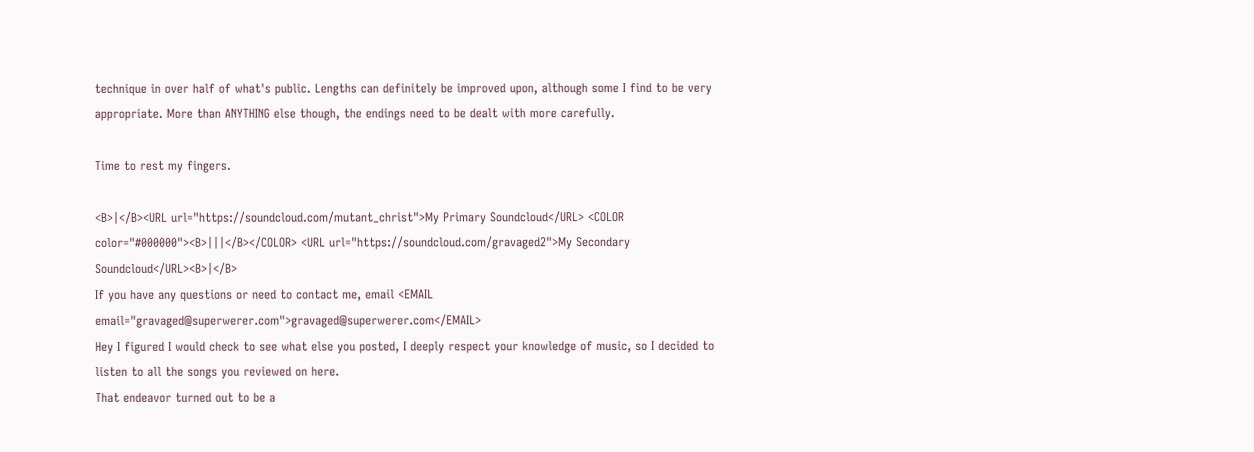technique in over half of what's public. Lengths can definitely be improved upon, although some I find to be very appropriate. More than ANYTHING else though, the endings need to be dealt with more carefully.

Time to rest my fingers.

<B>|</B><URL url="https://soundcloud.com/mutant_christ">My Primary Soundcloud</URL> <COLOR color="#000000"><B>|||</B></COLOR> <URL url="https://soundcloud.com/gravaged2">My Secondary Soundcloud</URL><B>|</B>
If you have any questions or need to contact me, email <EMAIL email="gravaged@superwerer.com">gravaged@superwerer.com</EMAIL>
Hey I figured I would check to see what else you posted, I deeply respect your knowledge of music, so I decided to listen to all the songs you reviewed on here.
That endeavor turned out to be a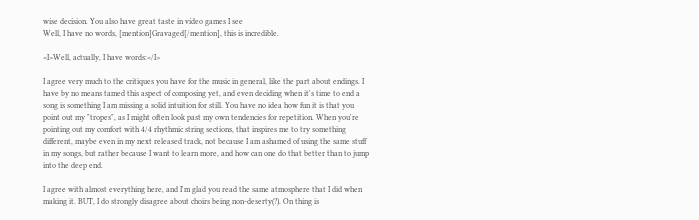wise decision. You also have great taste in video games I see
Well, I have no words, [mention]Gravaged[/mention], this is incredible.

<I>Well, actually, I have words:</I>

I agree very much to the critiques you have for the music in general, like the part about endings. I have by no means tamed this aspect of composing yet, and even deciding when it's time to end a song is something I am missing a solid intuition for still. You have no idea how fun it is that you point out my "tropes", as I might often look past my own tendencies for repetition. When you're pointing out my comfort with 4/4 rhythmic string sections, that inspires me to try something different, maybe even in my next released track, not because I am ashamed of using the same stuff in my songs, but rather because I want to learn more, and how can one do that better than to jump into the deep end.

I agree with almost everything here, and I'm glad you read the same atmosphere that I did when making it. BUT, I do strongly disagree about choirs being non-deserty(?). On thing is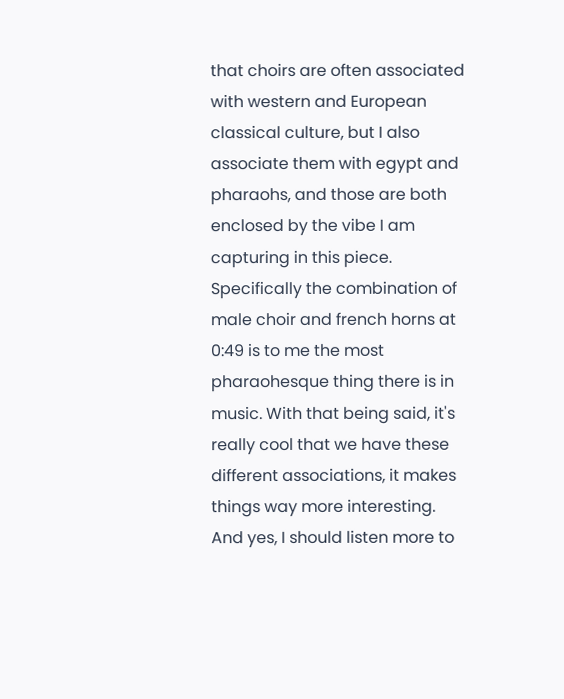that choirs are often associated with western and European classical culture, but I also associate them with egypt and pharaohs, and those are both enclosed by the vibe I am capturing in this piece. Specifically the combination of male choir and french horns at 0:49 is to me the most pharaohesque thing there is in music. With that being said, it's really cool that we have these different associations, it makes things way more interesting. And yes, I should listen more to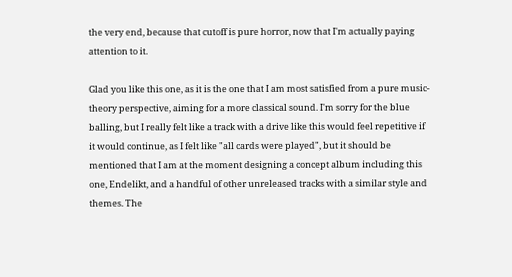the very end, because that cutoff is pure horror, now that I'm actually paying attention to it.

Glad you like this one, as it is the one that I am most satisfied from a pure music-theory perspective, aiming for a more classical sound. I'm sorry for the blue balling, but I really felt like a track with a drive like this would feel repetitive if it would continue, as I felt like "all cards were played", but it should be mentioned that I am at the moment designing a concept album including this one, Endelikt, and a handful of other unreleased tracks with a similar style and themes. The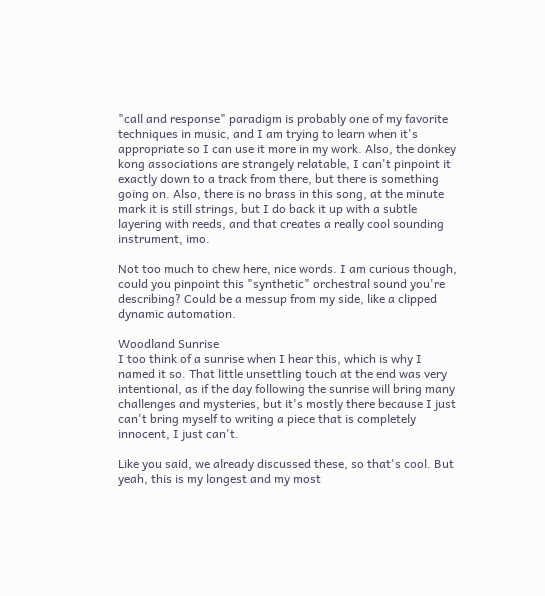"call and response" paradigm is probably one of my favorite techniques in music, and I am trying to learn when it's appropriate so I can use it more in my work. Also, the donkey kong associations are strangely relatable, I can't pinpoint it exactly down to a track from there, but there is something going on. Also, there is no brass in this song, at the minute mark it is still strings, but I do back it up with a subtle layering with reeds, and that creates a really cool sounding instrument, imo.

Not too much to chew here, nice words. I am curious though, could you pinpoint this "synthetic" orchestral sound you're describing? Could be a messup from my side, like a clipped dynamic automation.

Woodland Sunrise
I too think of a sunrise when I hear this, which is why I named it so. That little unsettling touch at the end was very intentional, as if the day following the sunrise will bring many challenges and mysteries, but it's mostly there because I just can't bring myself to writing a piece that is completely innocent, I just can't.

Like you said, we already discussed these, so that's cool. But yeah, this is my longest and my most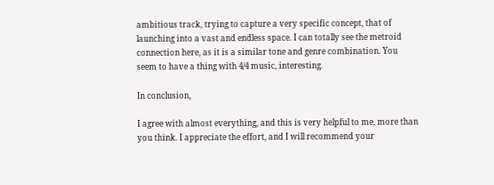ambitious track, trying to capture a very specific concept, that of launching into a vast and endless space. I can totally see the metroid connection here, as it is a similar tone and genre combination. You seem to have a thing with 4/4 music, interesting.

In conclusion,

I agree with almost everything, and this is very helpful to me, more than you think. I appreciate the effort, and I will recommend your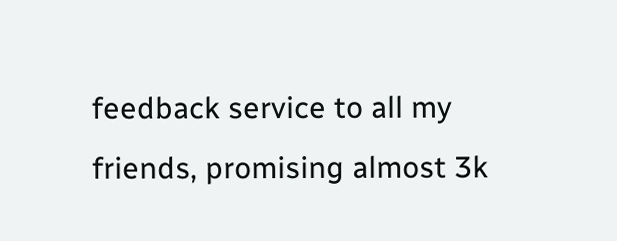feedback service to all my friends, promising almost 3k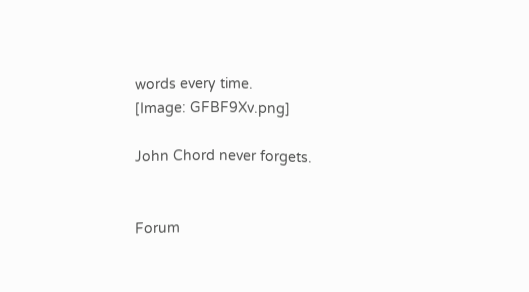words every time.
[Image: GFBF9Xv.png]

John Chord never forgets.


Forum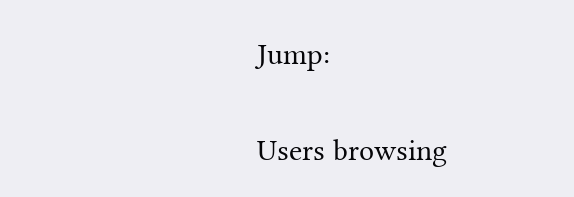Jump:

Users browsing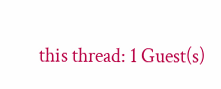this thread: 1 Guest(s)